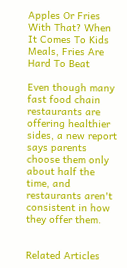Apples Or Fries With That? When It Comes To Kids Meals, Fries Are Hard To Beat

Even though many fast food chain restaurants are offering healthier sides, a new report says parents choose them only about half the time, and restaurants aren't consistent in how they offer them.


Related Articles